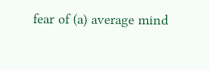fear of (a) average mind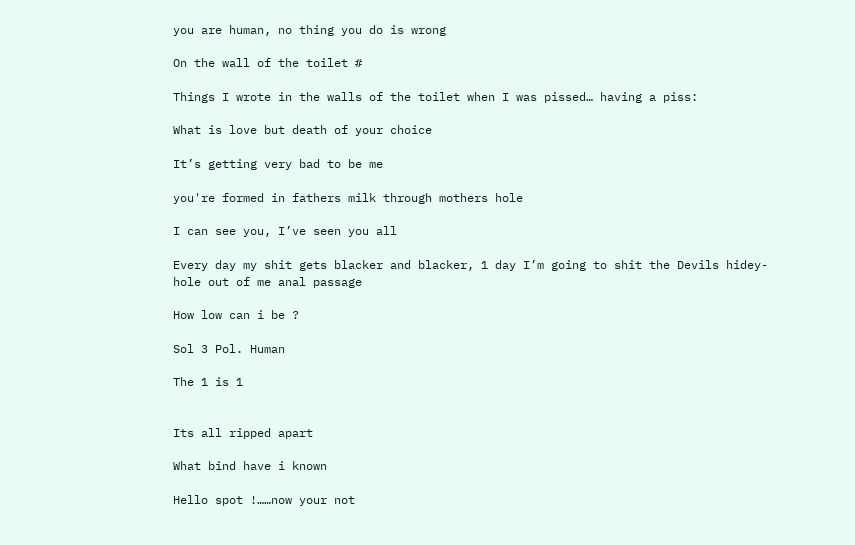you are human, no thing you do is wrong

On the wall of the toilet #

Things I wrote in the walls of the toilet when I was pissed… having a piss:

What is love but death of your choice

It’s getting very bad to be me

you're formed in fathers milk through mothers hole

I can see you, I’ve seen you all

Every day my shit gets blacker and blacker, 1 day I’m going to shit the Devils hidey-hole out of me anal passage

How low can i be ?

Sol 3 Pol. Human

The 1 is 1


Its all ripped apart

What bind have i known

Hello spot !……now your not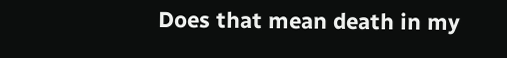Does that mean death in my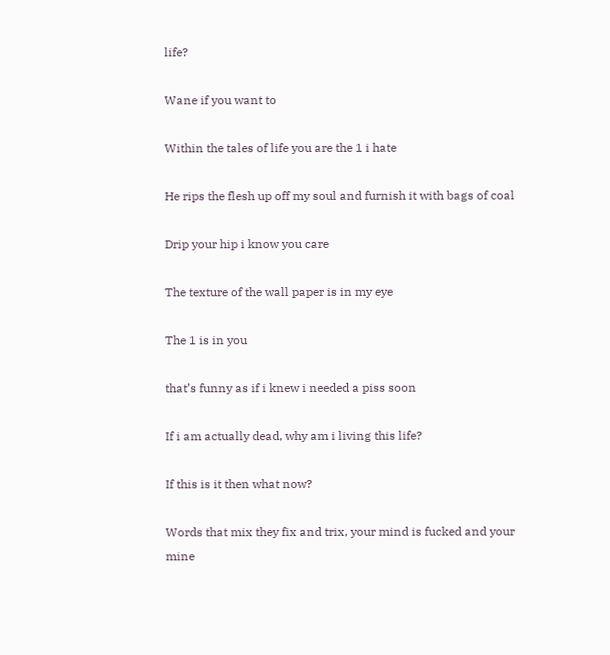life?

Wane if you want to

Within the tales of life you are the 1 i hate

He rips the flesh up off my soul and furnish it with bags of coal

Drip your hip i know you care

The texture of the wall paper is in my eye

The 1 is in you

that’s funny as if i knew i needed a piss soon

If i am actually dead, why am i living this life?

If this is it then what now?

Words that mix they fix and trix, your mind is fucked and your mine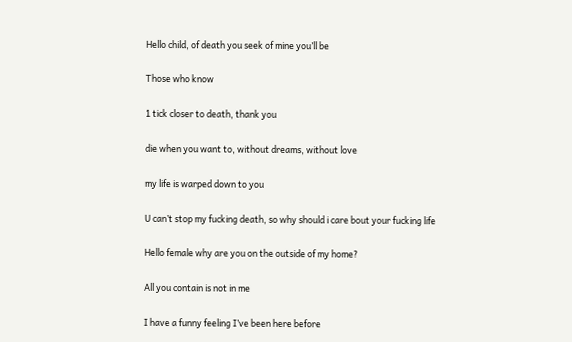Hello child, of death you seek of mine you’ll be

Those who know

1 tick closer to death, thank you

die when you want to, without dreams, without love

my life is warped down to you

U can’t stop my fucking death, so why should i care bout your fucking life

Hello female why are you on the outside of my home?

All you contain is not in me

I have a funny feeling I’ve been here before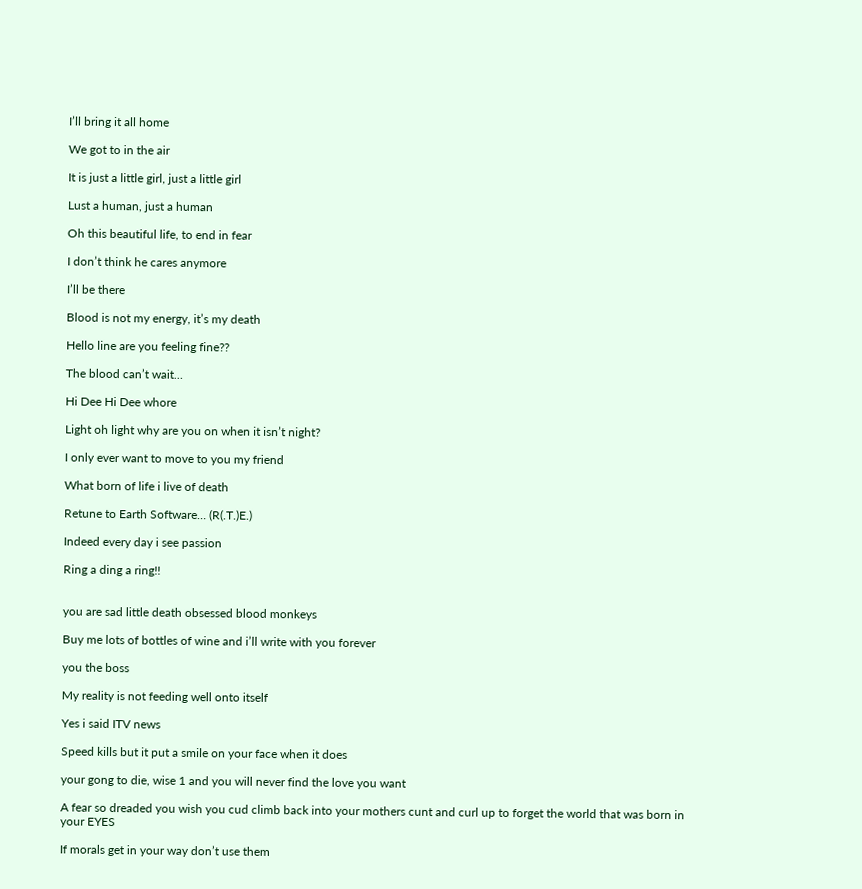I’ll bring it all home

We got to in the air

It is just a little girl, just a little girl

Lust a human, just a human

Oh this beautiful life, to end in fear

I don’t think he cares anymore

I’ll be there

Blood is not my energy, it’s my death

Hello line are you feeling fine??

The blood can’t wait…

Hi Dee Hi Dee whore

Light oh light why are you on when it isn’t night?

I only ever want to move to you my friend

What born of life i live of death

Retune to Earth Software… (R(.T.)E.)

Indeed every day i see passion

Ring a ding a ring!!


you are sad little death obsessed blood monkeys

Buy me lots of bottles of wine and i’ll write with you forever

you the boss

My reality is not feeding well onto itself

Yes i said ITV news

Speed kills but it put a smile on your face when it does

your gong to die, wise 1 and you will never find the love you want

A fear so dreaded you wish you cud climb back into your mothers cunt and curl up to forget the world that was born in your EYES

If morals get in your way don’t use them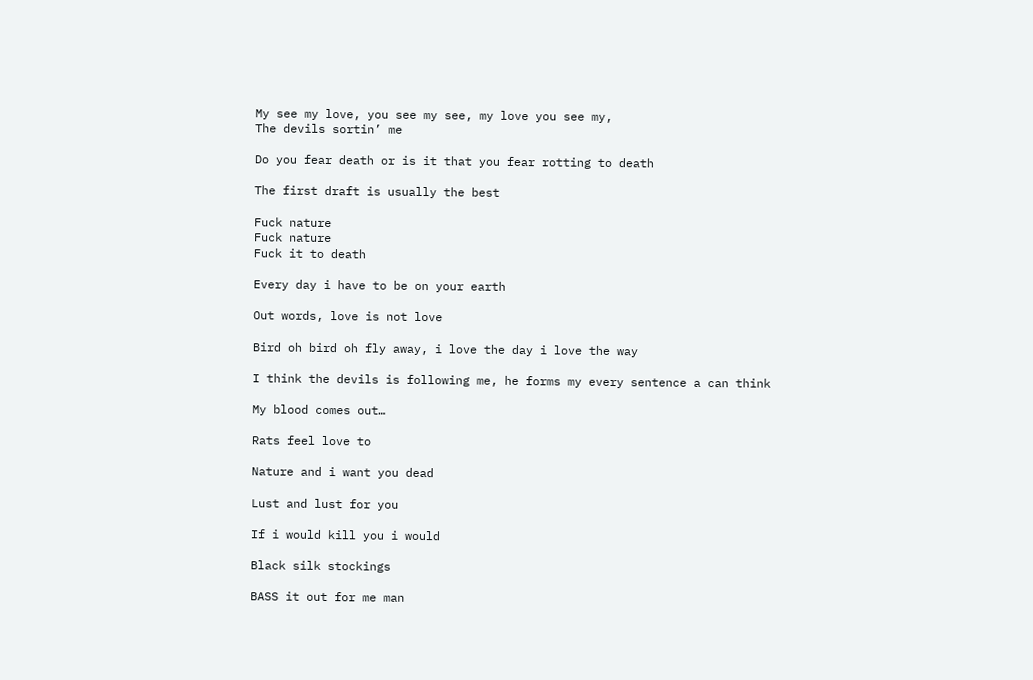My see my love, you see my see, my love you see my,
The devils sortin’ me

Do you fear death or is it that you fear rotting to death

The first draft is usually the best

Fuck nature
Fuck nature
Fuck it to death

Every day i have to be on your earth

Out words, love is not love

Bird oh bird oh fly away, i love the day i love the way

I think the devils is following me, he forms my every sentence a can think

My blood comes out…

Rats feel love to

Nature and i want you dead

Lust and lust for you

If i would kill you i would

Black silk stockings

BASS it out for me man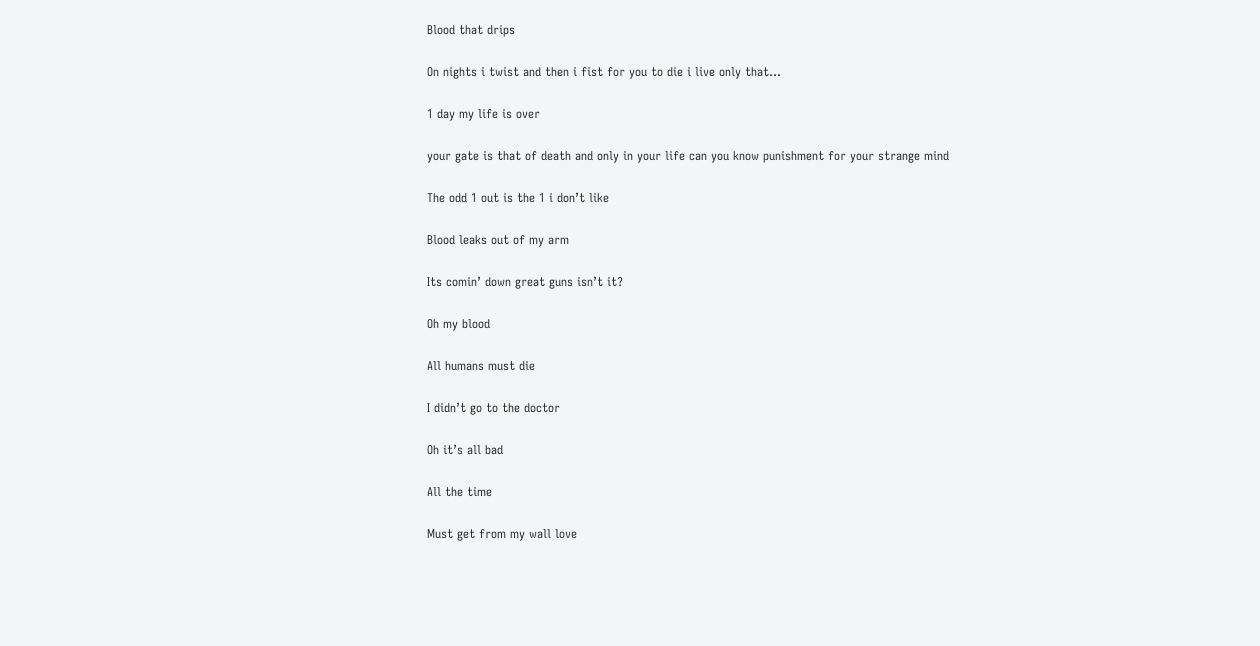Blood that drips

On nights i twist and then i fist for you to die i live only that…

1 day my life is over

your gate is that of death and only in your life can you know punishment for your strange mind

The odd 1 out is the 1 i don’t like

Blood leaks out of my arm

Its comin’ down great guns isn’t it?

Oh my blood

All humans must die

I didn’t go to the doctor

Oh it’s all bad

All the time

Must get from my wall love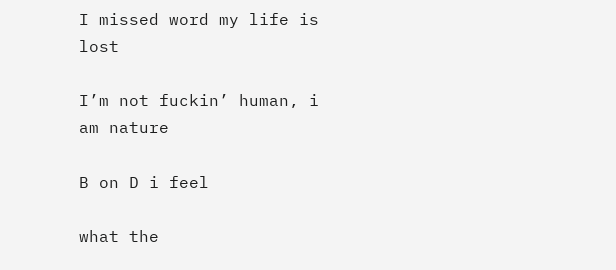I missed word my life is lost

I’m not fuckin’ human, i am nature

B on D i feel

what the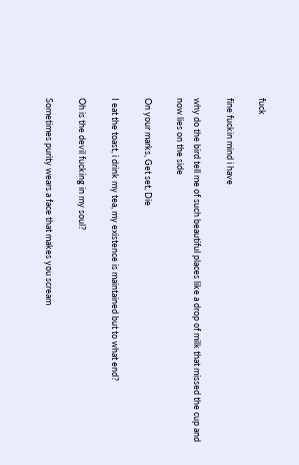fuck

fine fuckin mind i have

why do the bird tell me of such beautiful places like a drop of milk that missed the cup and now lies on the side

On your marks, Get set, Die

I eat the toast, i drink my tea, my existence is maintained but to what end?

Oh is the devil fucking in my soul?

Sometimes purity wears a face that makes you scream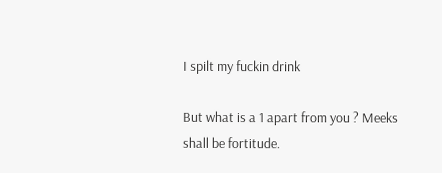I spilt my fuckin drink

But what is a 1 apart from you ? Meeks shall be fortitude.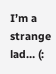I’m a strange lad… (: